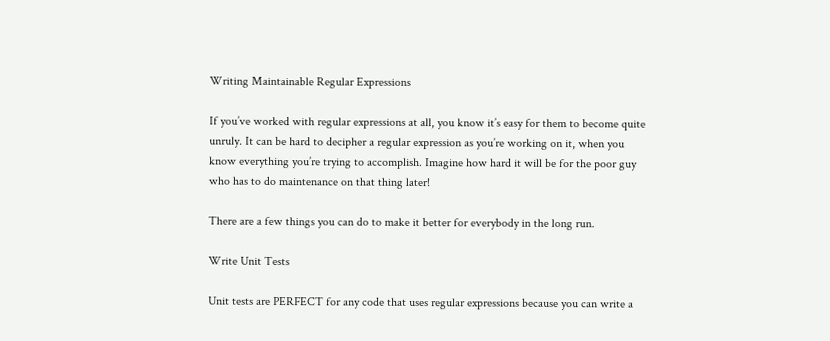Writing Maintainable Regular Expressions

If you’ve worked with regular expressions at all, you know it’s easy for them to become quite unruly. It can be hard to decipher a regular expression as you’re working on it, when you know everything you’re trying to accomplish. Imagine how hard it will be for the poor guy who has to do maintenance on that thing later!

There are a few things you can do to make it better for everybody in the long run.

Write Unit Tests

Unit tests are PERFECT for any code that uses regular expressions because you can write a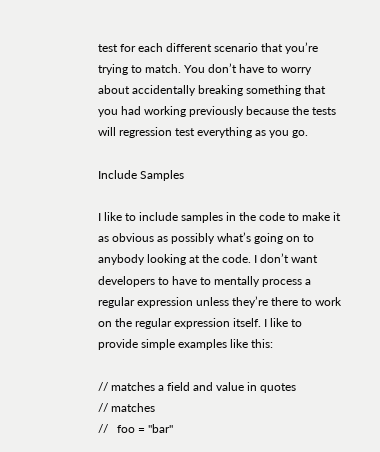test for each different scenario that you’re trying to match. You don’t have to worry about accidentally breaking something that you had working previously because the tests will regression test everything as you go.

Include Samples

I like to include samples in the code to make it as obvious as possibly what’s going on to anybody looking at the code. I don’t want developers to have to mentally process a regular expression unless they’re there to work on the regular expression itself. I like to provide simple examples like this:

// matches a field and value in quotes
// matches
//   foo = "bar"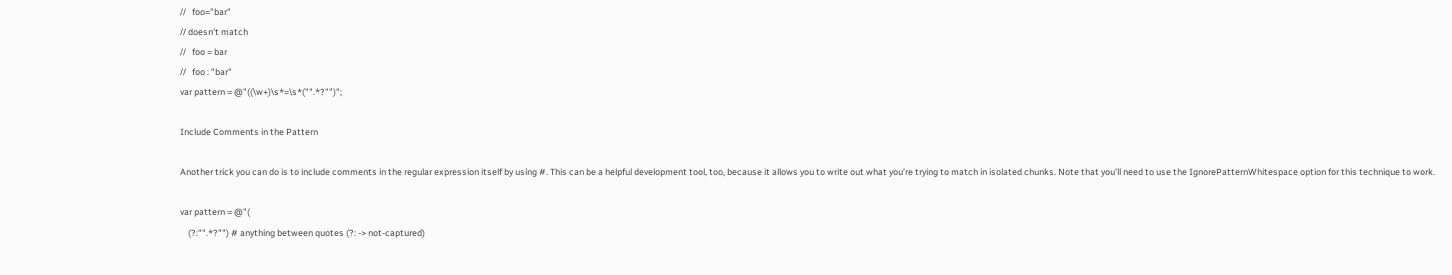//   foo="bar"
// doesn't match
//   foo = bar
//   foo : "bar"
var pattern = @"((\w+)\s*=\s*("".*?"")";

Include Comments in the Pattern

Another trick you can do is to include comments in the regular expression itself by using #. This can be a helpful development tool, too, because it allows you to write out what you’re trying to match in isolated chunks. Note that you’ll need to use the IgnorePatternWhitespace option for this technique to work.

var pattern = @"(
    (?:"".*?"") # anything between quotes (?: -> not-captured)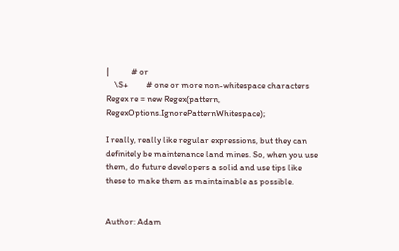|           # or
    \S+         # one or more non-whitespace characters
Regex re = new Regex(pattern, RegexOptions.IgnorePatternWhitespace);

I really, really like regular expressions, but they can definitely be maintenance land mines. So, when you use them, do future developers a solid and use tips like these to make them as maintainable as possible.


Author: Adam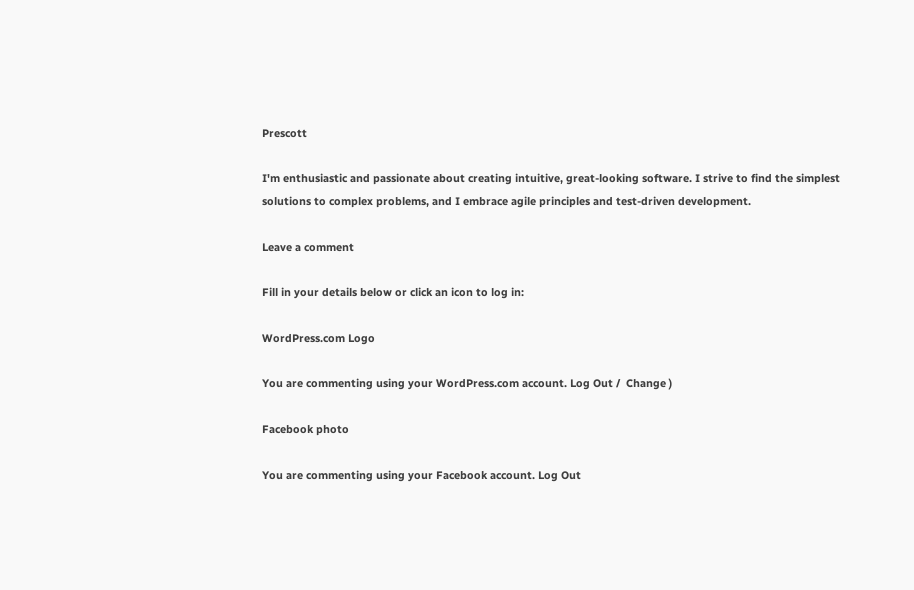Prescott

I'm enthusiastic and passionate about creating intuitive, great-looking software. I strive to find the simplest solutions to complex problems, and I embrace agile principles and test-driven development.

Leave a comment

Fill in your details below or click an icon to log in:

WordPress.com Logo

You are commenting using your WordPress.com account. Log Out /  Change )

Facebook photo

You are commenting using your Facebook account. Log Out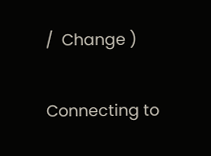/  Change )

Connecting to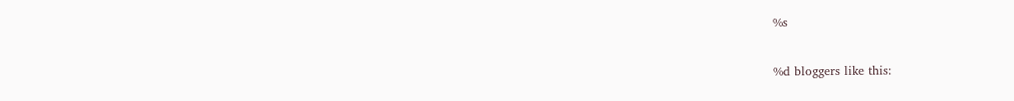%s

%d bloggers like this: